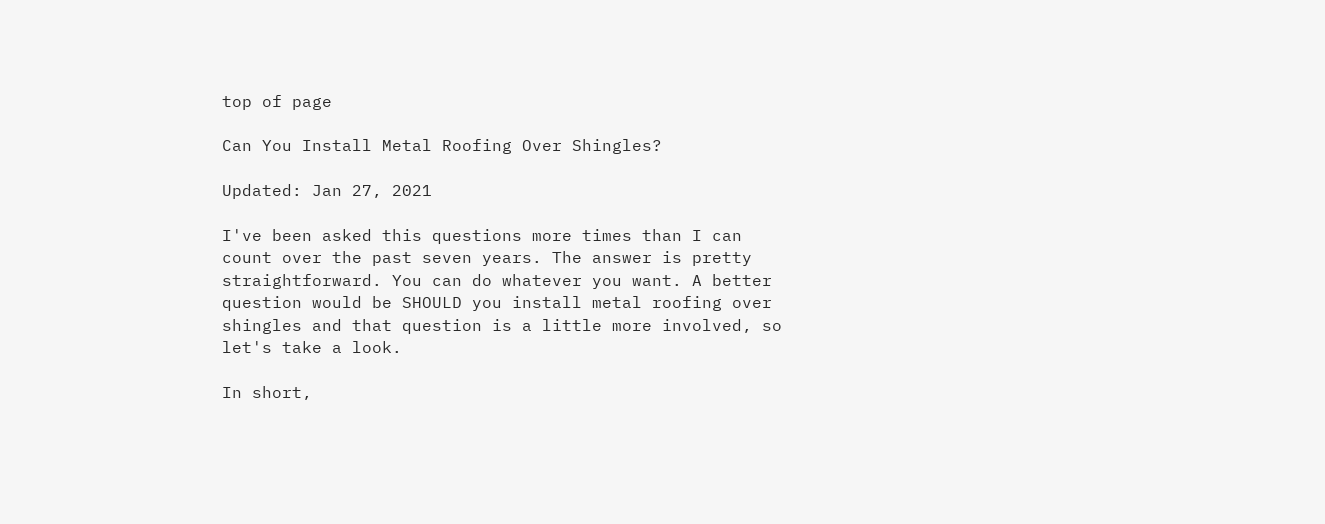top of page

Can You Install Metal Roofing Over Shingles?

Updated: Jan 27, 2021

I've been asked this questions more times than I can count over the past seven years. The answer is pretty straightforward. You can do whatever you want. A better question would be SHOULD you install metal roofing over shingles and that question is a little more involved, so let's take a look.

In short,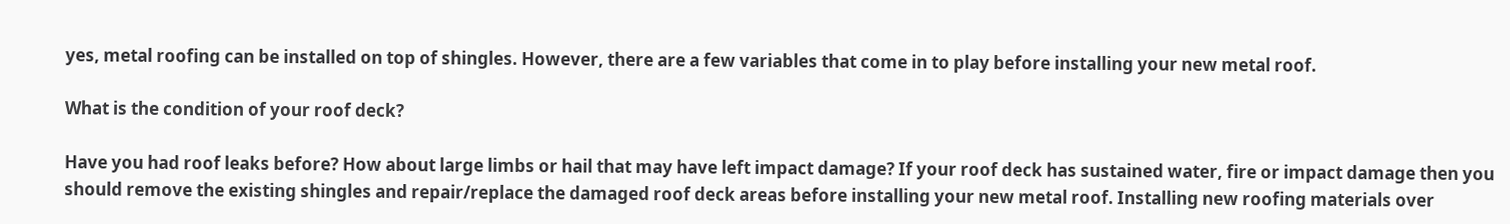yes, metal roofing can be installed on top of shingles. However, there are a few variables that come in to play before installing your new metal roof.

What is the condition of your roof deck?

Have you had roof leaks before? How about large limbs or hail that may have left impact damage? If your roof deck has sustained water, fire or impact damage then you should remove the existing shingles and repair/replace the damaged roof deck areas before installing your new metal roof. Installing new roofing materials over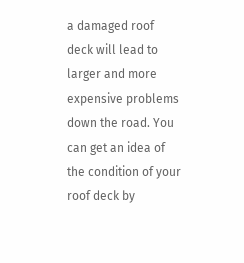a damaged roof deck will lead to larger and more expensive problems down the road. You can get an idea of the condition of your roof deck by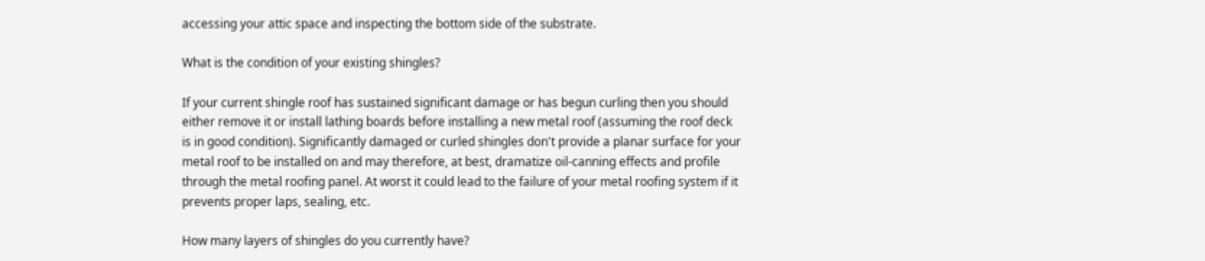accessing your attic space and inspecting the bottom side of the substrate.

What is the condition of your existing shingles?

If your current shingle roof has sustained significant damage or has begun curling then you should either remove it or install lathing boards before installing a new metal roof (assuming the roof deck is in good condition). Significantly damaged or curled shingles don't provide a planar surface for your metal roof to be installed on and may therefore, at best, dramatize oil-canning effects and profile through the metal roofing panel. At worst it could lead to the failure of your metal roofing system if it prevents proper laps, sealing, etc.

How many layers of shingles do you currently have?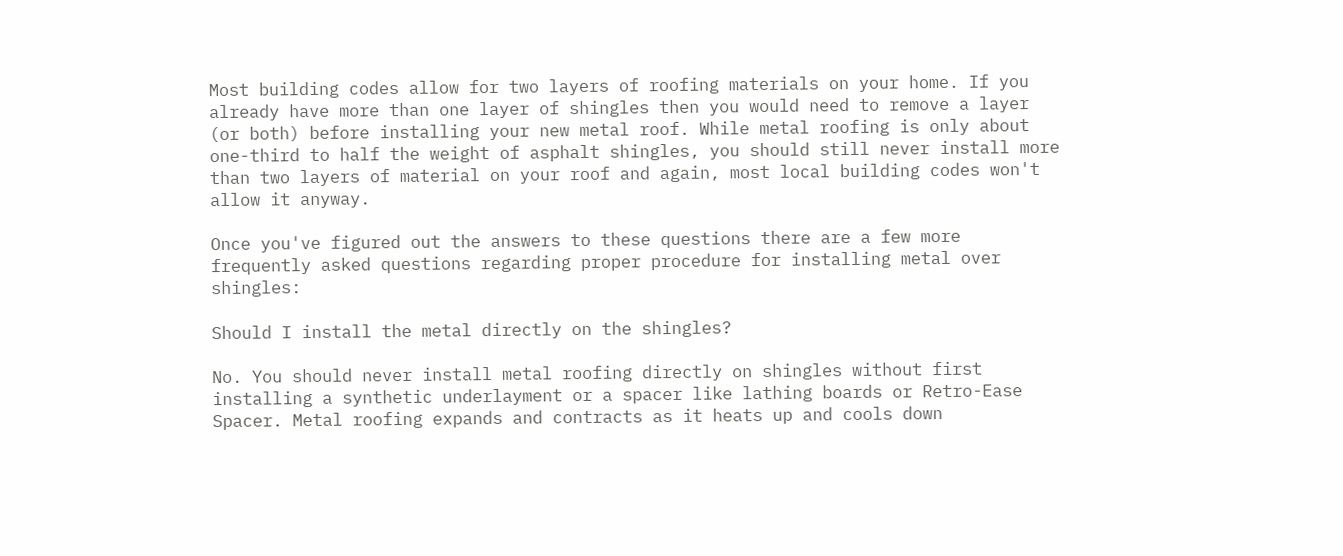Most building codes allow for two layers of roofing materials on your home. If you already have more than one layer of shingles then you would need to remove a layer (or both) before installing your new metal roof. While metal roofing is only about one-third to half the weight of asphalt shingles, you should still never install more than two layers of material on your roof and again, most local building codes won't allow it anyway.

Once you've figured out the answers to these questions there are a few more frequently asked questions regarding proper procedure for installing metal over shingles:

Should I install the metal directly on the shingles?

No. You should never install metal roofing directly on shingles without first installing a synthetic underlayment or a spacer like lathing boards or Retro-Ease Spacer. Metal roofing expands and contracts as it heats up and cools down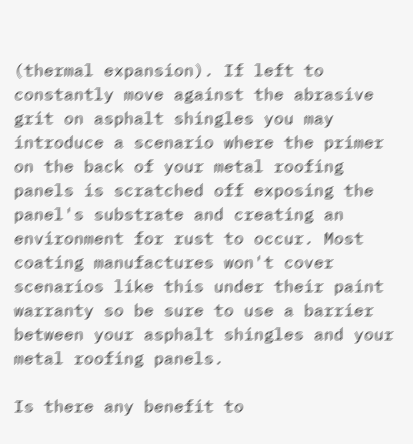(thermal expansion). If left to constantly move against the abrasive grit on asphalt shingles you may introduce a scenario where the primer on the back of your metal roofing panels is scratched off exposing the panel's substrate and creating an environment for rust to occur. Most coating manufactures won't cover scenarios like this under their paint warranty so be sure to use a barrier between your asphalt shingles and your metal roofing panels.

Is there any benefit to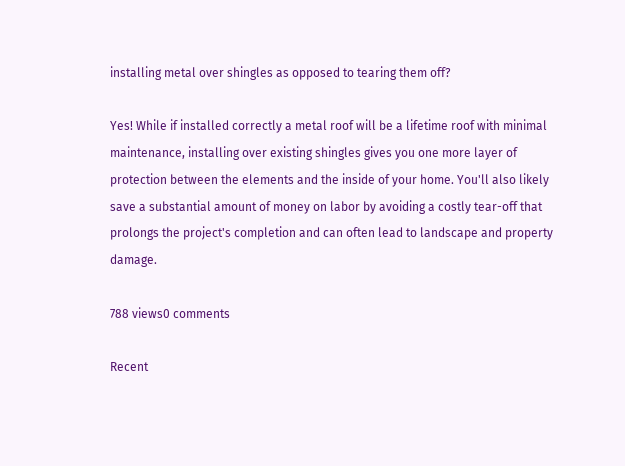installing metal over shingles as opposed to tearing them off?

Yes! While if installed correctly a metal roof will be a lifetime roof with minimal maintenance, installing over existing shingles gives you one more layer of protection between the elements and the inside of your home. You'll also likely save a substantial amount of money on labor by avoiding a costly tear-off that prolongs the project's completion and can often lead to landscape and property damage.

788 views0 comments

Recent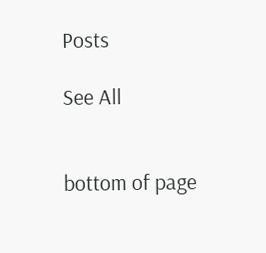Posts

See All


bottom of page